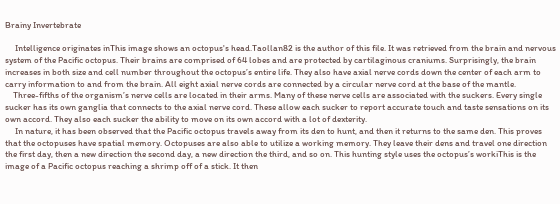Brainy Invertebrate

     Intelligence originates inThis image shows an octopus's head.Taollan82 is the author of this file. It was retrieved from the brain and nervous system of the Pacific octopus. Their brains are comprised of 64 lobes and are protected by cartilaginous craniums. Surprisingly, the brain increases in both size and cell number throughout the octopus’s entire life. They also have axial nerve cords down the center of each arm to carry information to and from the brain. All eight axial nerve cords are connected by a circular nerve cord at the base of the mantle.
    Three-fifths of the organism’s nerve cells are located in their arms. Many of these nerve cells are associated with the suckers. Every single sucker has its own ganglia that connects to the axial nerve cord. These allow each sucker to report accurate touch and taste sensations on its own accord. They also each sucker the ability to move on its own accord with a lot of dexterity.
     In nature, it has been observed that the Pacific octopus travels away from its den to hunt, and then it returns to the same den. This proves that the octopuses have spatial memory. Octopuses are also able to utilize a working memory. They leave their dens and travel one direction the first day, then a new direction the second day, a new direction the third, and so on. This hunting style uses the octopus’s workiThis is the image of a Pacific octopus reaching a shrimp off of a stick. It then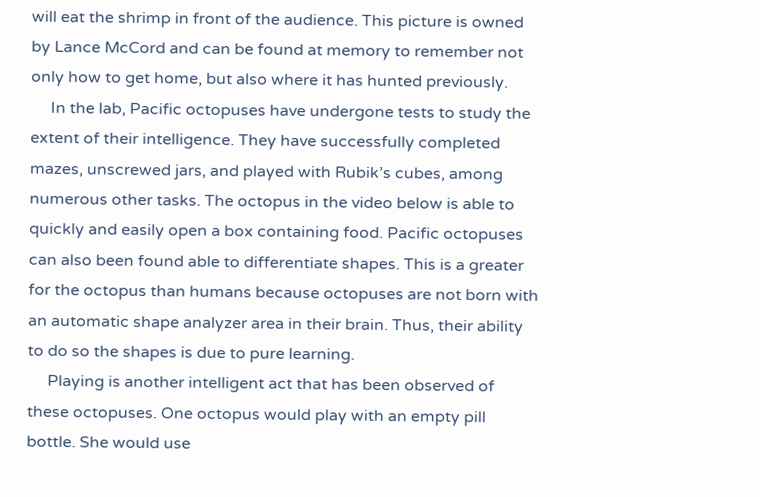will eat the shrimp in front of the audience. This picture is owned by Lance McCord and can be found at memory to remember not only how to get home, but also where it has hunted previously.
     In the lab, Pacific octopuses have undergone tests to study the extent of their intelligence. They have successfully completed mazes, unscrewed jars, and played with Rubik’s cubes, among numerous other tasks. The octopus in the video below is able to quickly and easily open a box containing food. Pacific octopuses can also been found able to differentiate shapes. This is a greater for the octopus than humans because octopuses are not born with an automatic shape analyzer area in their brain. Thus, their ability to do so the shapes is due to pure learning.
     Playing is another intelligent act that has been observed of these octopuses. One octopus would play with an empty pill bottle. She would use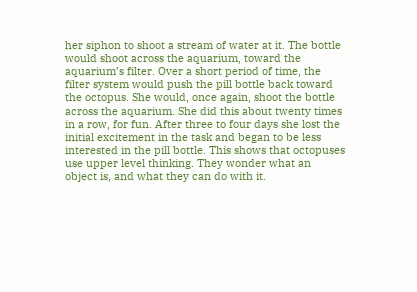her siphon to shoot a stream of water at it. The bottle would shoot across the aquarium, toward the aquarium’s filter. Over a short period of time, the filter system would push the pill bottle back toward the octopus. She would, once again, shoot the bottle across the aquarium. She did this about twenty times in a row, for fun. After three to four days she lost the initial excitement in the task and began to be less interested in the pill bottle. This shows that octopuses use upper level thinking. They wonder what an object is, and what they can do with it.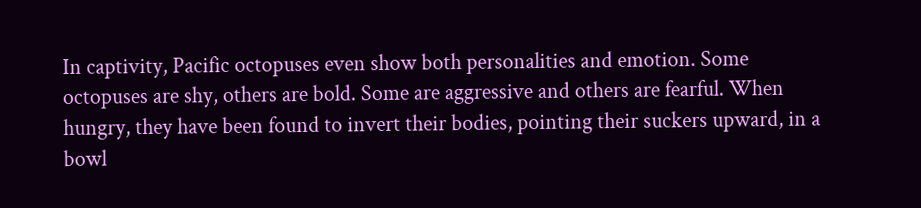In captivity, Pacific octopuses even show both personalities and emotion. Some octopuses are shy, others are bold. Some are aggressive and others are fearful. When hungry, they have been found to invert their bodies, pointing their suckers upward, in a bowl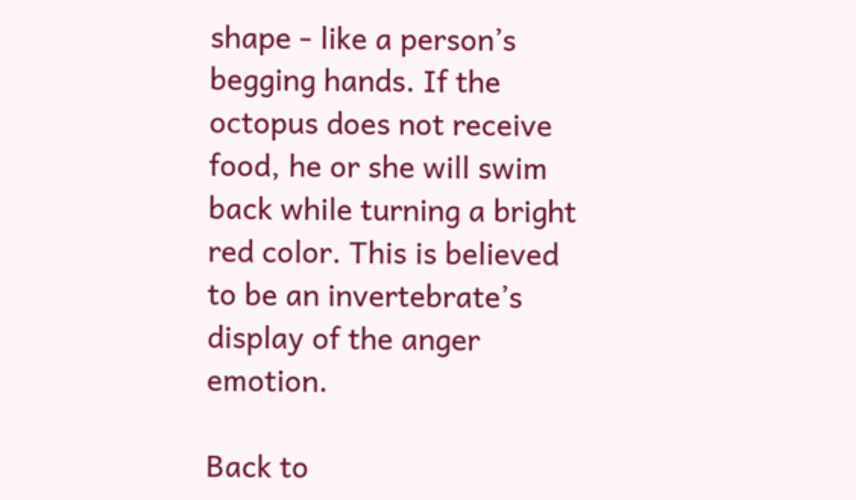shape - like a person’s begging hands. If the octopus does not receive food, he or she will swim back while turning a bright red color. This is believed to be an invertebrate’s display of the anger emotion.

Back to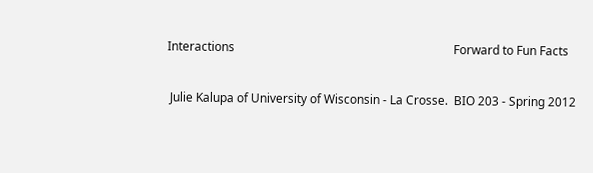Interactions                                                                         Forward to Fun Facts

 Julie Kalupa of University of Wisconsin - La Crosse.  BIO 203 - Spring 2012